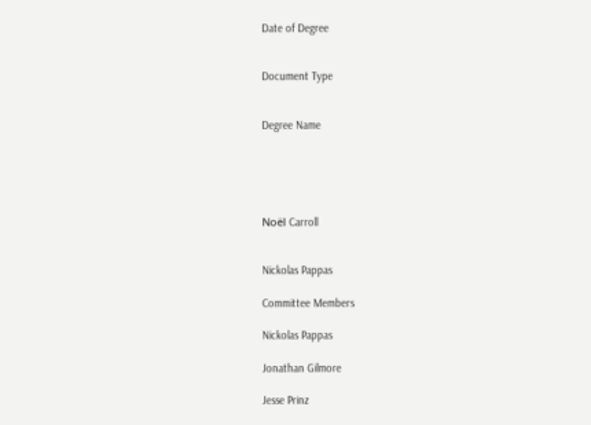Date of Degree


Document Type


Degree Name





Noël Carroll


Nickolas Pappas

Committee Members

Nickolas Pappas

Jonathan Gilmore

Jesse Prinz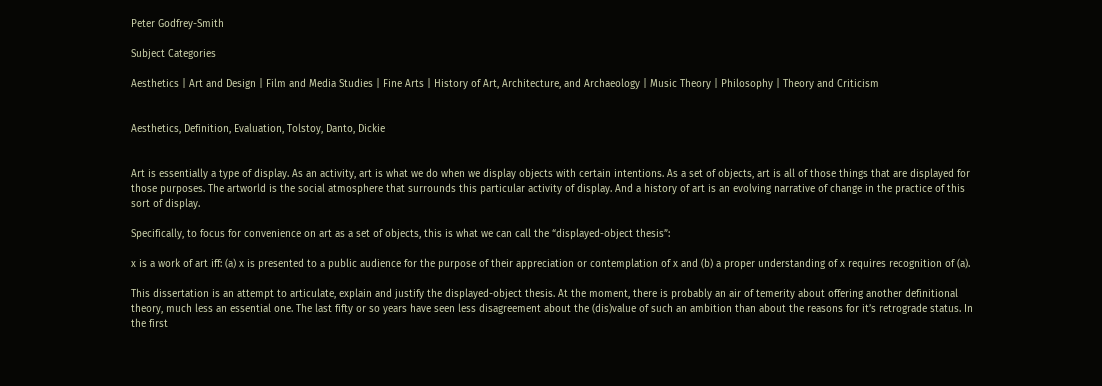Peter Godfrey-Smith

Subject Categories

Aesthetics | Art and Design | Film and Media Studies | Fine Arts | History of Art, Architecture, and Archaeology | Music Theory | Philosophy | Theory and Criticism


Aesthetics, Definition, Evaluation, Tolstoy, Danto, Dickie


Art is essentially a type of display. As an activity, art is what we do when we display objects with certain intentions. As a set of objects, art is all of those things that are displayed for those purposes. The artworld is the social atmosphere that surrounds this particular activity of display. And a history of art is an evolving narrative of change in the practice of this sort of display.

Specifically, to focus for convenience on art as a set of objects, this is what we can call the “displayed-object thesis”:

x is a work of art iff: (a) x is presented to a public audience for the purpose of their appreciation or contemplation of x and (b) a proper understanding of x requires recognition of (a).

This dissertation is an attempt to articulate, explain and justify the displayed-object thesis. At the moment, there is probably an air of temerity about offering another definitional theory, much less an essential one. The last fifty or so years have seen less disagreement about the (dis)value of such an ambition than about the reasons for it’s retrograde status. In the first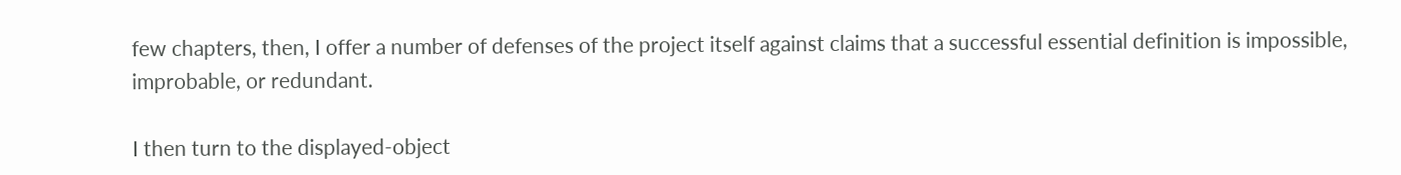few chapters, then, I offer a number of defenses of the project itself against claims that a successful essential definition is impossible, improbable, or redundant.

I then turn to the displayed-object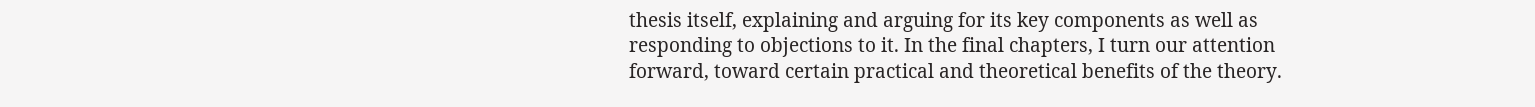thesis itself, explaining and arguing for its key components as well as responding to objections to it. In the final chapters, I turn our attention forward, toward certain practical and theoretical benefits of the theory.